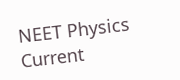NEET Physics Current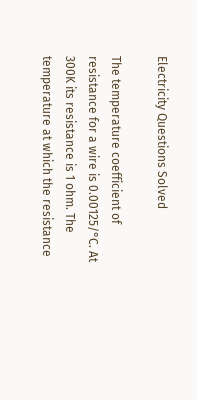Electricity Questions Solved

The temperature coefficient of resistance for a wire is 0.00125/°C. At 300K its resistance is 1 ohm. The temperature at which the resistance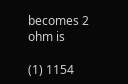becomes 2 ohm is

(1) 1154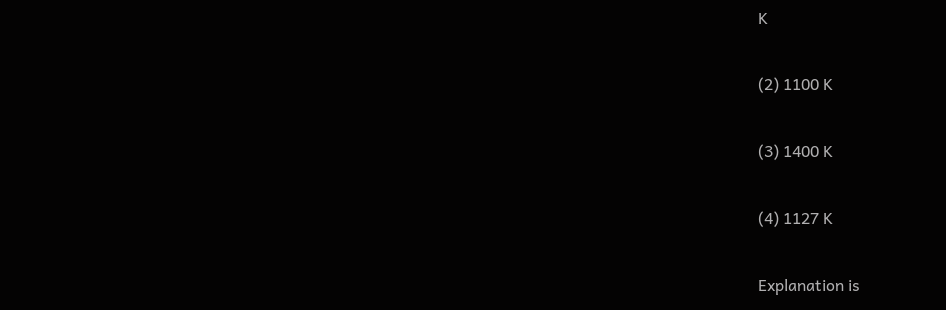K

(2) 1100 K

(3) 1400 K

(4) 1127 K

Explanation is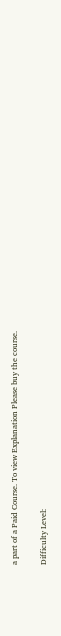a part of a Paid Course. To view Explanation Please buy the course.

Difficulty Level: